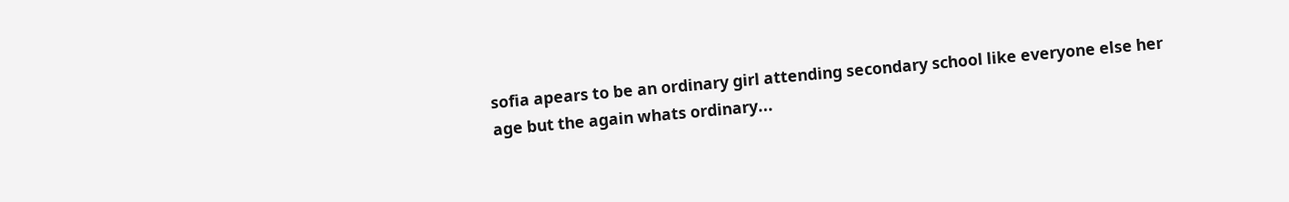sofia apears to be an ordinary girl attending secondary school like everyone else her age but the again whats ordinary...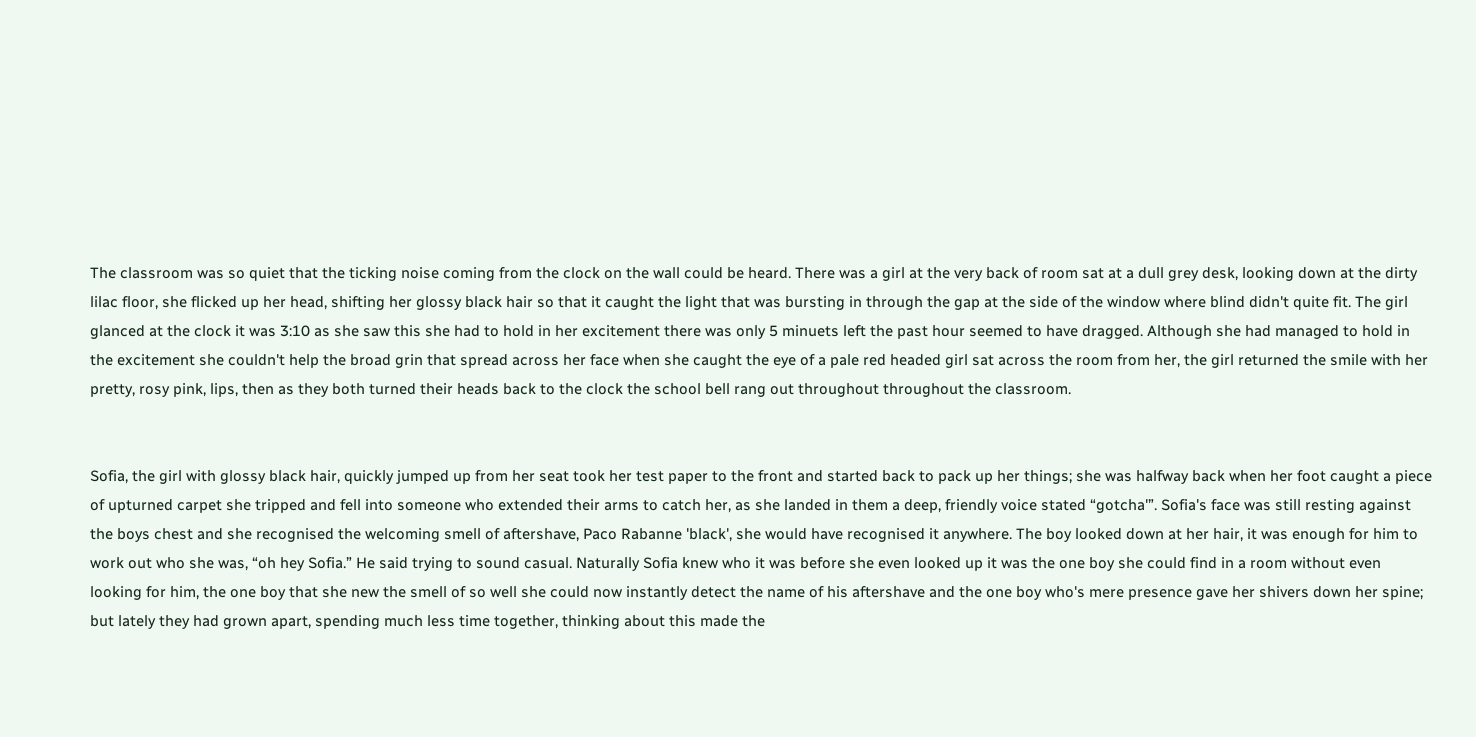The classroom was so quiet that the ticking noise coming from the clock on the wall could be heard. There was a girl at the very back of room sat at a dull grey desk, looking down at the dirty lilac floor, she flicked up her head, shifting her glossy black hair so that it caught the light that was bursting in through the gap at the side of the window where blind didn't quite fit. The girl glanced at the clock it was 3:10 as she saw this she had to hold in her excitement there was only 5 minuets left the past hour seemed to have dragged. Although she had managed to hold in the excitement she couldn't help the broad grin that spread across her face when she caught the eye of a pale red headed girl sat across the room from her, the girl returned the smile with her pretty, rosy pink, lips, then as they both turned their heads back to the clock the school bell rang out throughout throughout the classroom.


Sofia, the girl with glossy black hair, quickly jumped up from her seat took her test paper to the front and started back to pack up her things; she was halfway back when her foot caught a piece of upturned carpet she tripped and fell into someone who extended their arms to catch her, as she landed in them a deep, friendly voice stated “gotcha'”. Sofia's face was still resting against the boys chest and she recognised the welcoming smell of aftershave, Paco Rabanne 'black', she would have recognised it anywhere. The boy looked down at her hair, it was enough for him to work out who she was, “oh hey Sofia.” He said trying to sound casual. Naturally Sofia knew who it was before she even looked up it was the one boy she could find in a room without even looking for him, the one boy that she new the smell of so well she could now instantly detect the name of his aftershave and the one boy who's mere presence gave her shivers down her spine; but lately they had grown apart, spending much less time together, thinking about this made the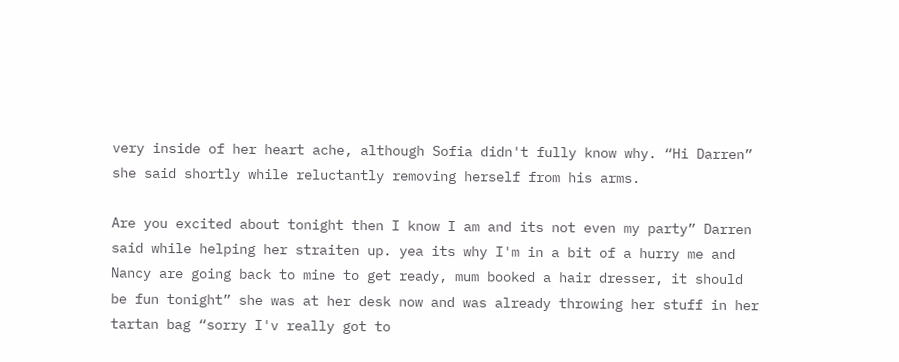very inside of her heart ache, although Sofia didn't fully know why. “Hi Darren” she said shortly while reluctantly removing herself from his arms.

Are you excited about tonight then I know I am and its not even my party” Darren said while helping her straiten up. yea its why I'm in a bit of a hurry me and Nancy are going back to mine to get ready, mum booked a hair dresser, it should be fun tonight” she was at her desk now and was already throwing her stuff in her tartan bag “sorry I'v really got to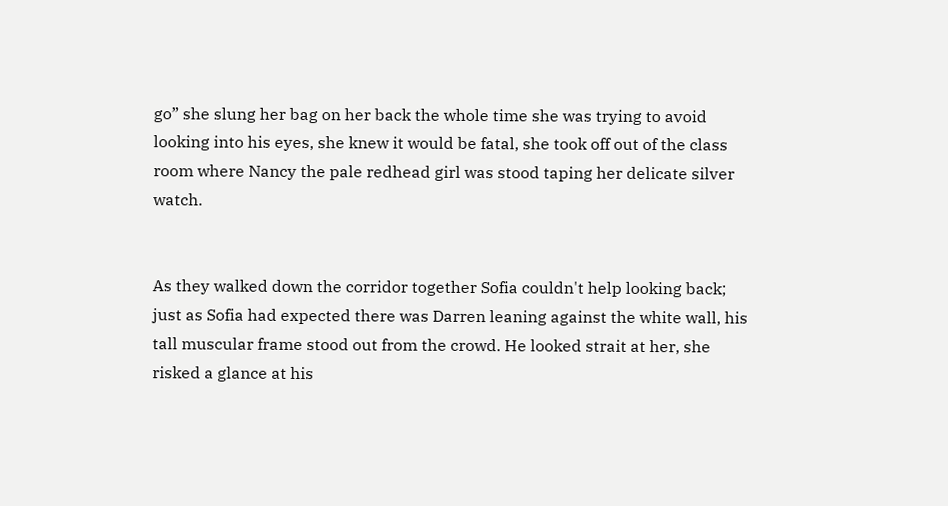go” she slung her bag on her back the whole time she was trying to avoid looking into his eyes, she knew it would be fatal, she took off out of the class room where Nancy the pale redhead girl was stood taping her delicate silver watch.


As they walked down the corridor together Sofia couldn't help looking back; just as Sofia had expected there was Darren leaning against the white wall, his tall muscular frame stood out from the crowd. He looked strait at her, she risked a glance at his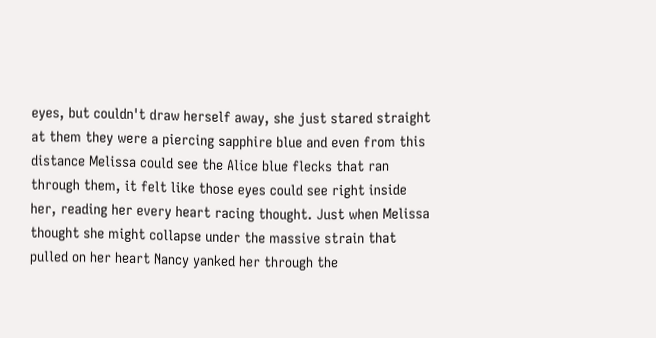eyes, but couldn't draw herself away, she just stared straight at them they were a piercing sapphire blue and even from this distance Melissa could see the Alice blue flecks that ran through them, it felt like those eyes could see right inside her, reading her every heart racing thought. Just when Melissa thought she might collapse under the massive strain that pulled on her heart Nancy yanked her through the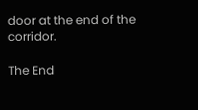door at the end of the corridor.

The End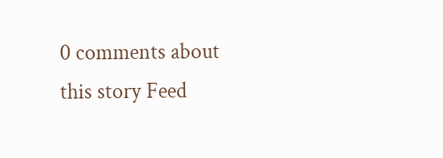0 comments about this story Feed